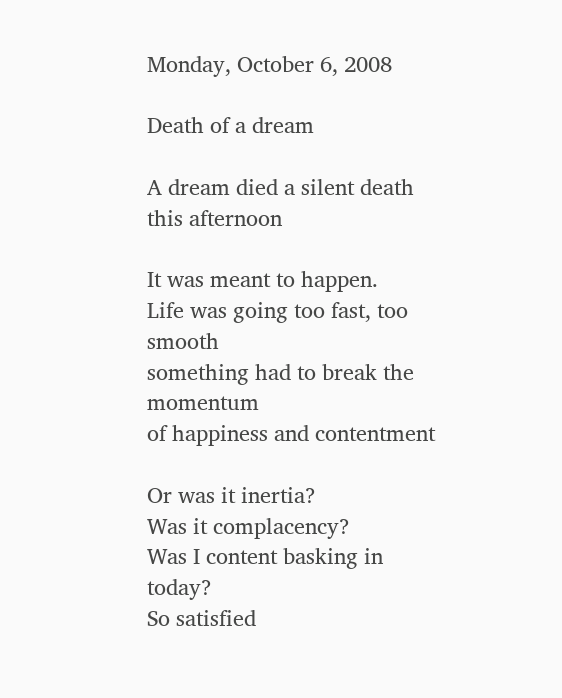Monday, October 6, 2008

Death of a dream

A dream died a silent death this afternoon

It was meant to happen.
Life was going too fast, too smooth
something had to break the momentum
of happiness and contentment

Or was it inertia?
Was it complacency?
Was I content basking in today?
So satisfied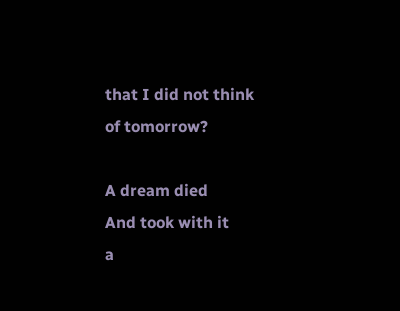that I did not think of tomorrow?

A dream died
And took with it
a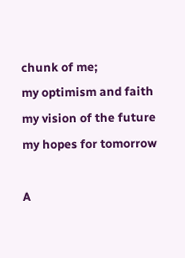chunk of me;
my optimism and faith
my vision of the future
my hopes for tomorrow

A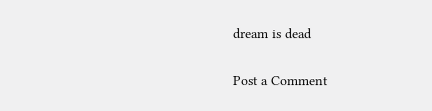dream is dead

Post a Comment